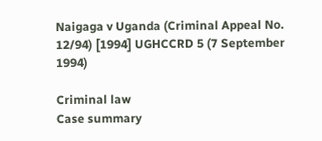Naigaga v Uganda (Criminal Appeal No. 12/94) [1994] UGHCCRD 5 (7 September 1994)

Criminal law
Case summary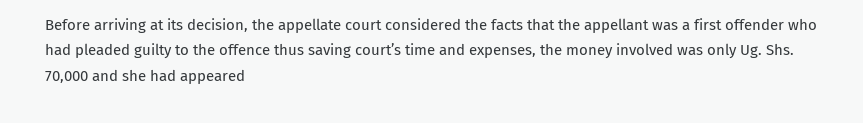Before arriving at its decision, the appellate court considered the facts that the appellant was a first offender who had pleaded guilty to the offence thus saving court’s time and expenses, the money involved was only Ug. Shs. 70,000 and she had appeared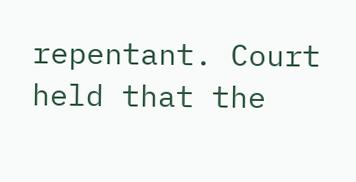repentant. Court held that the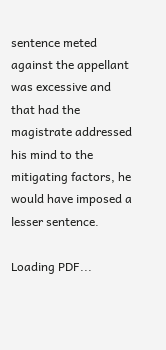sentence meted against the appellant was excessive and that had the magistrate addressed his mind to the mitigating factors, he would have imposed a lesser sentence.

Loading PDF...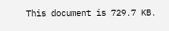This document is 729.7 KB.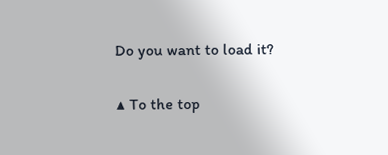Do you want to load it?

▲ To the top